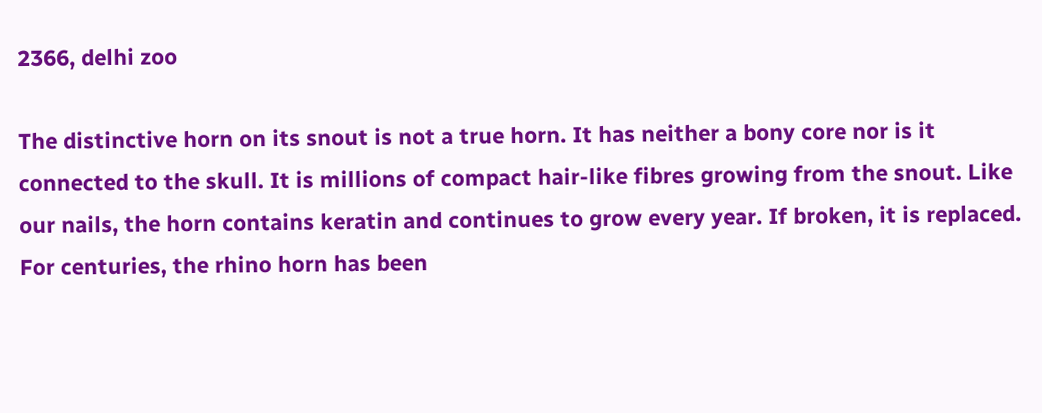2366, delhi zoo

The distinctive horn on its snout is not a true horn. It has neither a bony core nor is it connected to the skull. It is millions of compact hair-like fibres growing from the snout. Like our nails, the horn contains keratin and continues to grow every year. If broken, it is replaced. For centuries, the rhino horn has been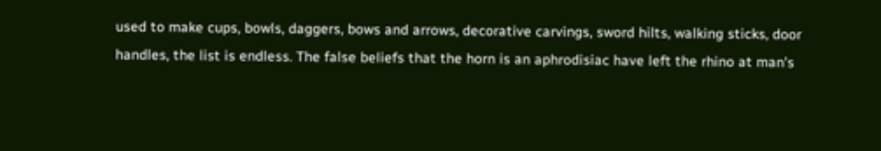used to make cups, bowls, daggers, bows and arrows, decorative carvings, sword hilts, walking sticks, door handles, the list is endless. The false beliefs that the horn is an aphrodisiac have left the rhino at man's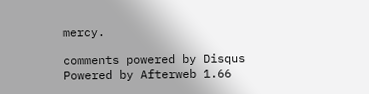mercy.

comments powered by Disqus
Powered by Afterweb 1.66